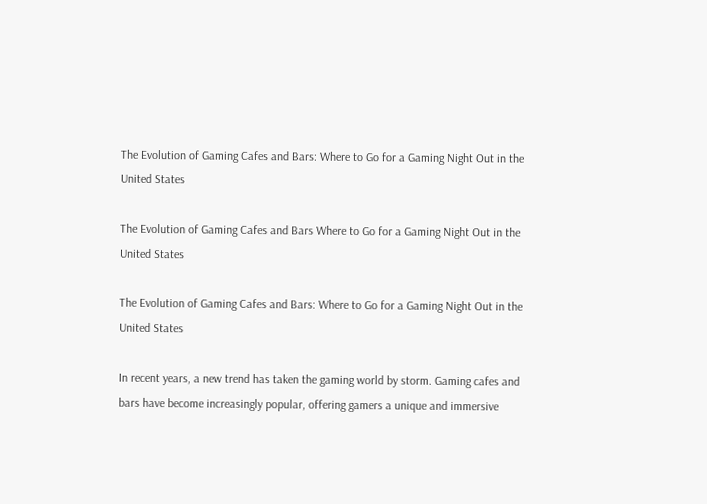The Evolution of Gaming Cafes and Bars: Where to Go for a Gaming Night Out in the United States

The Evolution of Gaming Cafes and Bars Where to Go for a Gaming Night Out in the United States

The Evolution of Gaming Cafes and Bars: Where to Go for a Gaming Night Out in the United States

In recent years, a new trend has taken the gaming world by storm. Gaming cafes and bars have become increasingly popular, offering gamers a unique and immersive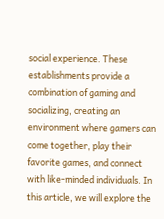social experience. These establishments provide a combination of gaming and socializing, creating an environment where gamers can come together, play their favorite games, and connect with like-minded individuals. In this article, we will explore the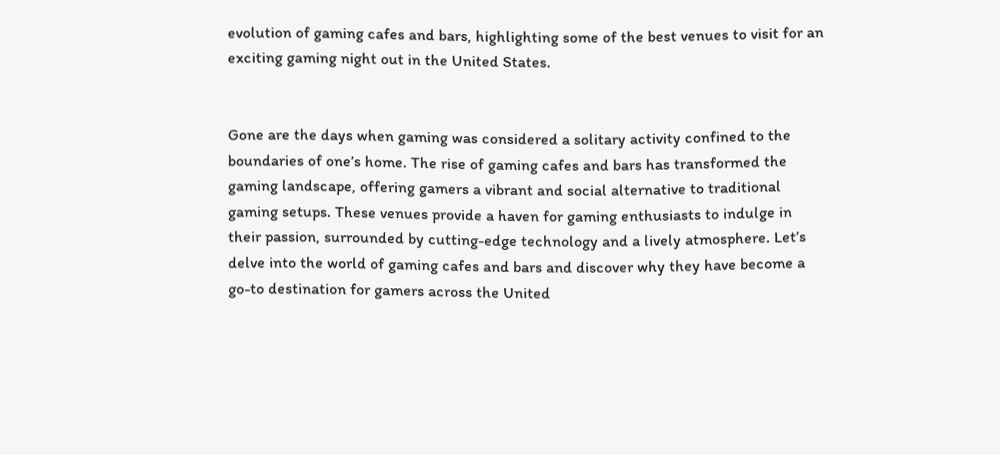evolution of gaming cafes and bars, highlighting some of the best venues to visit for an exciting gaming night out in the United States.


Gone are the days when gaming was considered a solitary activity confined to the boundaries of one’s home. The rise of gaming cafes and bars has transformed the gaming landscape, offering gamers a vibrant and social alternative to traditional gaming setups. These venues provide a haven for gaming enthusiasts to indulge in their passion, surrounded by cutting-edge technology and a lively atmosphere. Let’s delve into the world of gaming cafes and bars and discover why they have become a go-to destination for gamers across the United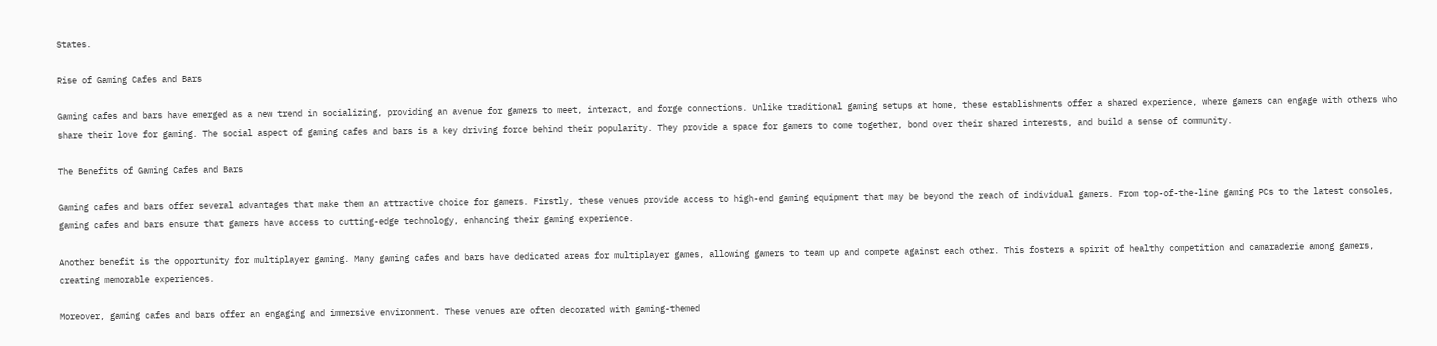States.

Rise of Gaming Cafes and Bars

Gaming cafes and bars have emerged as a new trend in socializing, providing an avenue for gamers to meet, interact, and forge connections. Unlike traditional gaming setups at home, these establishments offer a shared experience, where gamers can engage with others who share their love for gaming. The social aspect of gaming cafes and bars is a key driving force behind their popularity. They provide a space for gamers to come together, bond over their shared interests, and build a sense of community.

The Benefits of Gaming Cafes and Bars

Gaming cafes and bars offer several advantages that make them an attractive choice for gamers. Firstly, these venues provide access to high-end gaming equipment that may be beyond the reach of individual gamers. From top-of-the-line gaming PCs to the latest consoles, gaming cafes and bars ensure that gamers have access to cutting-edge technology, enhancing their gaming experience.

Another benefit is the opportunity for multiplayer gaming. Many gaming cafes and bars have dedicated areas for multiplayer games, allowing gamers to team up and compete against each other. This fosters a spirit of healthy competition and camaraderie among gamers, creating memorable experiences.

Moreover, gaming cafes and bars offer an engaging and immersive environment. These venues are often decorated with gaming-themed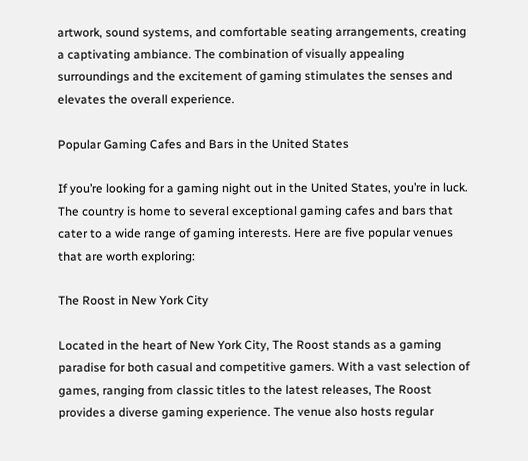artwork, sound systems, and comfortable seating arrangements, creating a captivating ambiance. The combination of visually appealing surroundings and the excitement of gaming stimulates the senses and elevates the overall experience.

Popular Gaming Cafes and Bars in the United States

If you’re looking for a gaming night out in the United States, you’re in luck. The country is home to several exceptional gaming cafes and bars that cater to a wide range of gaming interests. Here are five popular venues that are worth exploring:

The Roost in New York City

Located in the heart of New York City, The Roost stands as a gaming paradise for both casual and competitive gamers. With a vast selection of games, ranging from classic titles to the latest releases, The Roost provides a diverse gaming experience. The venue also hosts regular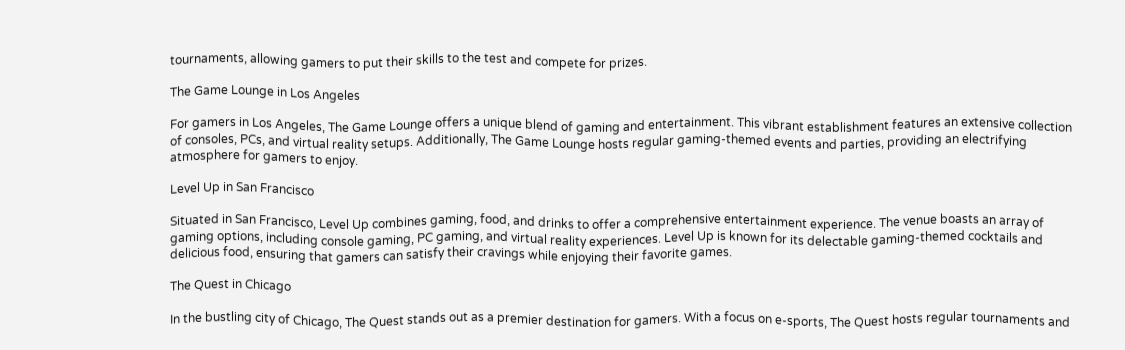tournaments, allowing gamers to put their skills to the test and compete for prizes.

The Game Lounge in Los Angeles

For gamers in Los Angeles, The Game Lounge offers a unique blend of gaming and entertainment. This vibrant establishment features an extensive collection of consoles, PCs, and virtual reality setups. Additionally, The Game Lounge hosts regular gaming-themed events and parties, providing an electrifying atmosphere for gamers to enjoy.

Level Up in San Francisco

Situated in San Francisco, Level Up combines gaming, food, and drinks to offer a comprehensive entertainment experience. The venue boasts an array of gaming options, including console gaming, PC gaming, and virtual reality experiences. Level Up is known for its delectable gaming-themed cocktails and delicious food, ensuring that gamers can satisfy their cravings while enjoying their favorite games.

The Quest in Chicago

In the bustling city of Chicago, The Quest stands out as a premier destination for gamers. With a focus on e-sports, The Quest hosts regular tournaments and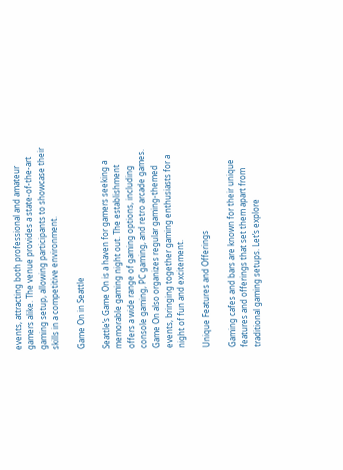events, attracting both professional and amateur gamers alike. The venue provides a state-of-the-art gaming setup, allowing participants to showcase their skills in a competitive environment.

Game On in Seattle

Seattle’s Game On is a haven for gamers seeking a memorable gaming night out. The establishment offers a wide range of gaming options, including console gaming, PC gaming, and retro arcade games. Game On also organizes regular gaming-themed events, bringing together gaming enthusiasts for a night of fun and excitement.

Unique Features and Offerings

Gaming cafes and bars are known for their unique features and offerings that set them apart from traditional gaming setups. Let’s explore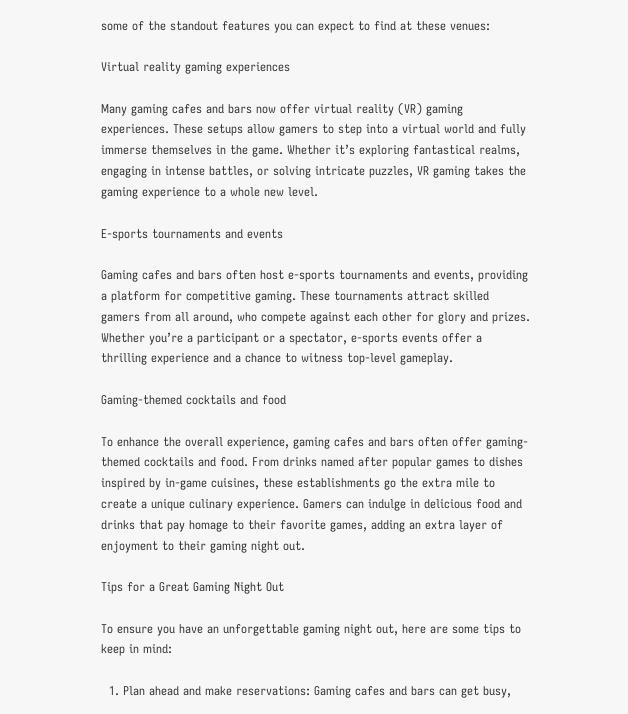some of the standout features you can expect to find at these venues:

Virtual reality gaming experiences

Many gaming cafes and bars now offer virtual reality (VR) gaming experiences. These setups allow gamers to step into a virtual world and fully immerse themselves in the game. Whether it’s exploring fantastical realms, engaging in intense battles, or solving intricate puzzles, VR gaming takes the gaming experience to a whole new level.

E-sports tournaments and events

Gaming cafes and bars often host e-sports tournaments and events, providing a platform for competitive gaming. These tournaments attract skilled gamers from all around, who compete against each other for glory and prizes. Whether you’re a participant or a spectator, e-sports events offer a thrilling experience and a chance to witness top-level gameplay.

Gaming-themed cocktails and food

To enhance the overall experience, gaming cafes and bars often offer gaming-themed cocktails and food. From drinks named after popular games to dishes inspired by in-game cuisines, these establishments go the extra mile to create a unique culinary experience. Gamers can indulge in delicious food and drinks that pay homage to their favorite games, adding an extra layer of enjoyment to their gaming night out.

Tips for a Great Gaming Night Out

To ensure you have an unforgettable gaming night out, here are some tips to keep in mind:

  1. Plan ahead and make reservations: Gaming cafes and bars can get busy,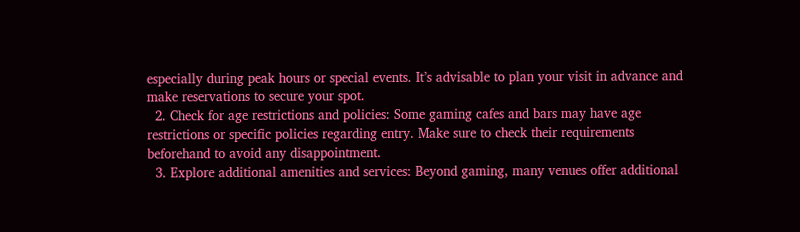especially during peak hours or special events. It’s advisable to plan your visit in advance and make reservations to secure your spot.
  2. Check for age restrictions and policies: Some gaming cafes and bars may have age restrictions or specific policies regarding entry. Make sure to check their requirements beforehand to avoid any disappointment.
  3. Explore additional amenities and services: Beyond gaming, many venues offer additional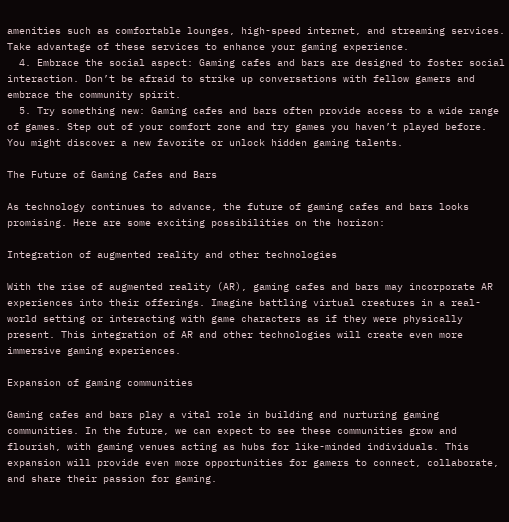amenities such as comfortable lounges, high-speed internet, and streaming services. Take advantage of these services to enhance your gaming experience.
  4. Embrace the social aspect: Gaming cafes and bars are designed to foster social interaction. Don’t be afraid to strike up conversations with fellow gamers and embrace the community spirit.
  5. Try something new: Gaming cafes and bars often provide access to a wide range of games. Step out of your comfort zone and try games you haven’t played before. You might discover a new favorite or unlock hidden gaming talents.

The Future of Gaming Cafes and Bars

As technology continues to advance, the future of gaming cafes and bars looks promising. Here are some exciting possibilities on the horizon:

Integration of augmented reality and other technologies

With the rise of augmented reality (AR), gaming cafes and bars may incorporate AR experiences into their offerings. Imagine battling virtual creatures in a real-world setting or interacting with game characters as if they were physically present. This integration of AR and other technologies will create even more immersive gaming experiences.

Expansion of gaming communities

Gaming cafes and bars play a vital role in building and nurturing gaming communities. In the future, we can expect to see these communities grow and flourish, with gaming venues acting as hubs for like-minded individuals. This expansion will provide even more opportunities for gamers to connect, collaborate, and share their passion for gaming.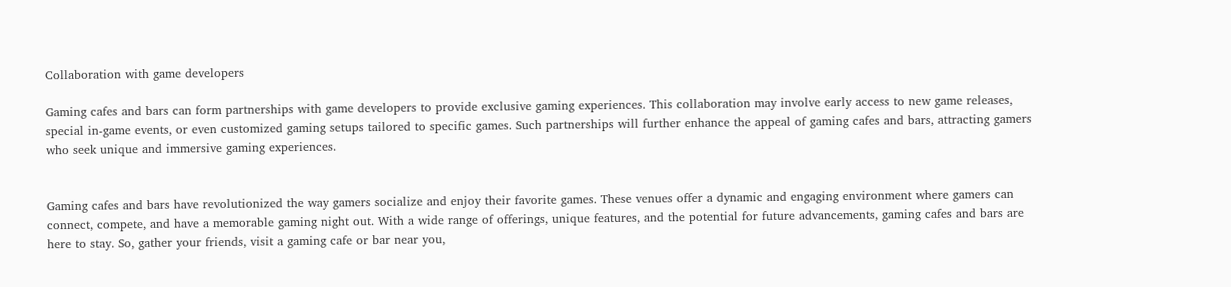Collaboration with game developers

Gaming cafes and bars can form partnerships with game developers to provide exclusive gaming experiences. This collaboration may involve early access to new game releases, special in-game events, or even customized gaming setups tailored to specific games. Such partnerships will further enhance the appeal of gaming cafes and bars, attracting gamers who seek unique and immersive gaming experiences.


Gaming cafes and bars have revolutionized the way gamers socialize and enjoy their favorite games. These venues offer a dynamic and engaging environment where gamers can connect, compete, and have a memorable gaming night out. With a wide range of offerings, unique features, and the potential for future advancements, gaming cafes and bars are here to stay. So, gather your friends, visit a gaming cafe or bar near you,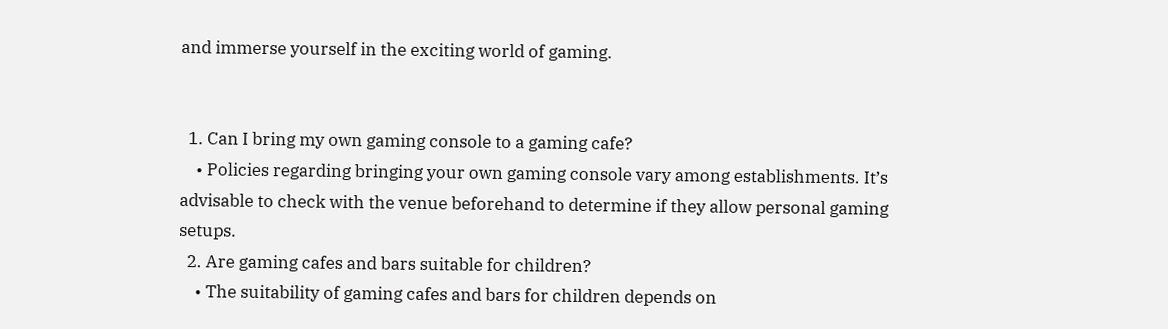and immerse yourself in the exciting world of gaming.


  1. Can I bring my own gaming console to a gaming cafe?
    • Policies regarding bringing your own gaming console vary among establishments. It’s advisable to check with the venue beforehand to determine if they allow personal gaming setups.
  2. Are gaming cafes and bars suitable for children?
    • The suitability of gaming cafes and bars for children depends on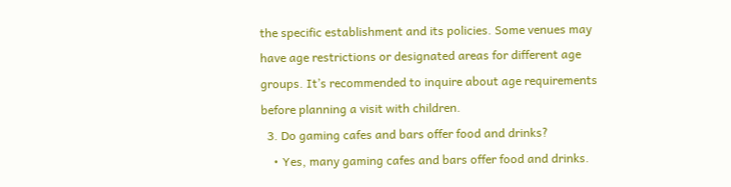the specific establishment and its policies. Some venues may have age restrictions or designated areas for different age groups. It’s recommended to inquire about age requirements before planning a visit with children.
  3. Do gaming cafes and bars offer food and drinks?
    • Yes, many gaming cafes and bars offer food and drinks.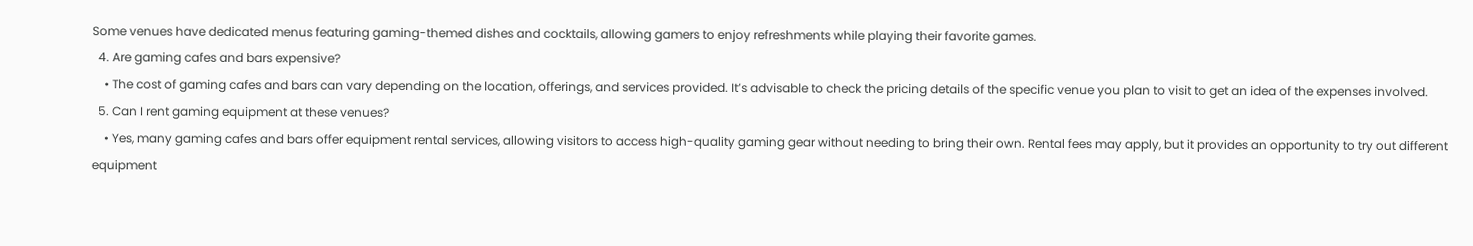Some venues have dedicated menus featuring gaming-themed dishes and cocktails, allowing gamers to enjoy refreshments while playing their favorite games.
  4. Are gaming cafes and bars expensive?
    • The cost of gaming cafes and bars can vary depending on the location, offerings, and services provided. It’s advisable to check the pricing details of the specific venue you plan to visit to get an idea of the expenses involved.
  5. Can I rent gaming equipment at these venues?
    • Yes, many gaming cafes and bars offer equipment rental services, allowing visitors to access high-quality gaming gear without needing to bring their own. Rental fees may apply, but it provides an opportunity to try out different equipment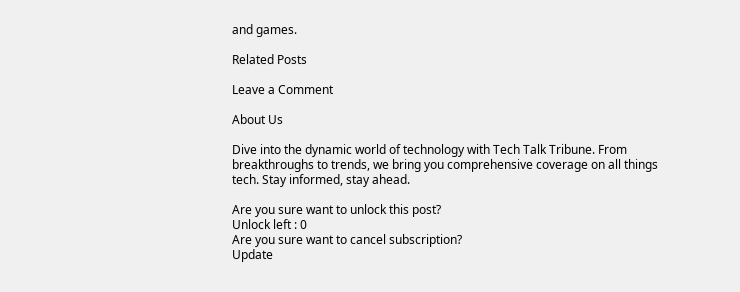and games.

Related Posts

Leave a Comment

About Us

Dive into the dynamic world of technology with Tech Talk Tribune. From breakthroughs to trends, we bring you comprehensive coverage on all things tech. Stay informed, stay ahead.

Are you sure want to unlock this post?
Unlock left : 0
Are you sure want to cancel subscription?
Update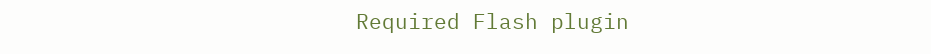Required Flash plugin